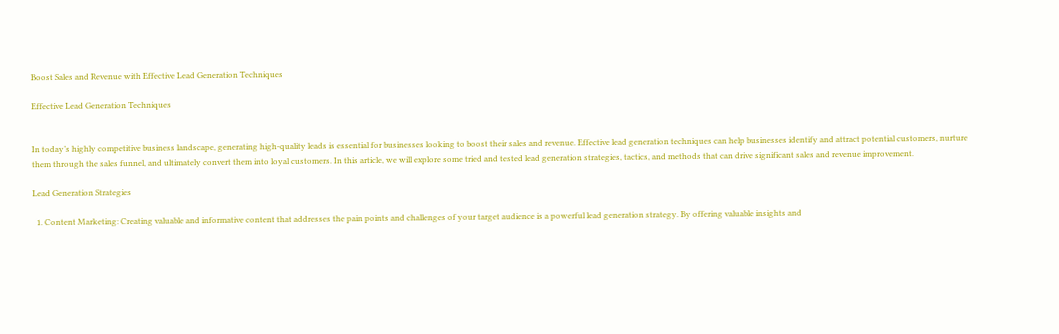Boost Sales and Revenue with Effective Lead Generation Techniques

Effective Lead Generation Techniques


In today’s highly competitive business landscape, generating high-quality leads is essential for businesses looking to boost their sales and revenue. Effective lead generation techniques can help businesses identify and attract potential customers, nurture them through the sales funnel, and ultimately convert them into loyal customers. In this article, we will explore some tried and tested lead generation strategies, tactics, and methods that can drive significant sales and revenue improvement.

Lead Generation Strategies

  1. Content Marketing: Creating valuable and informative content that addresses the pain points and challenges of your target audience is a powerful lead generation strategy. By offering valuable insights and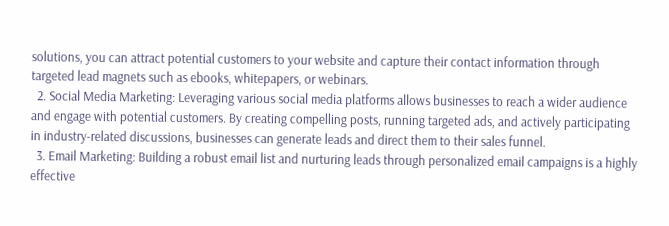solutions, you can attract potential customers to your website and capture their contact information through targeted lead magnets such as ebooks, whitepapers, or webinars.
  2. Social Media Marketing: Leveraging various social media platforms allows businesses to reach a wider audience and engage with potential customers. By creating compelling posts, running targeted ads, and actively participating in industry-related discussions, businesses can generate leads and direct them to their sales funnel.
  3. Email Marketing: Building a robust email list and nurturing leads through personalized email campaigns is a highly effective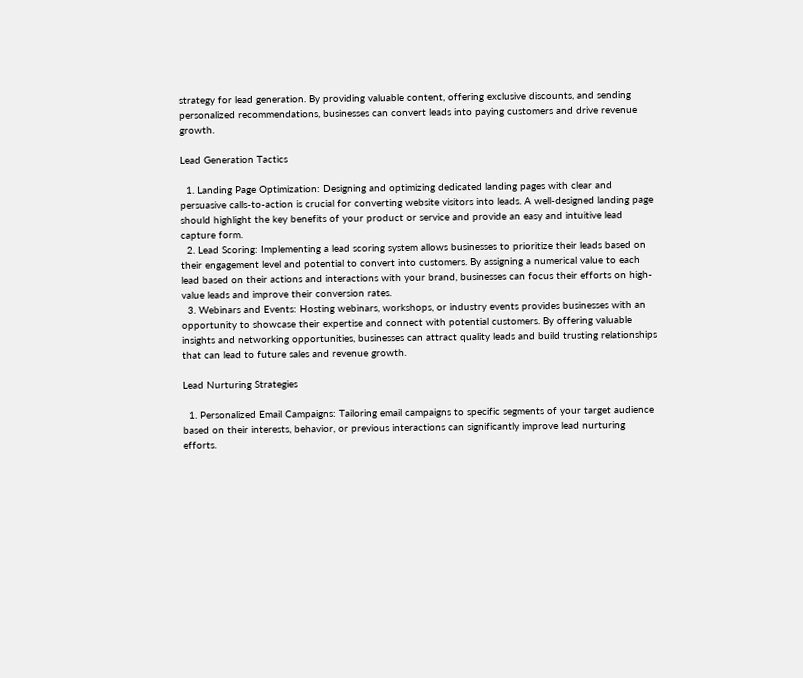strategy for lead generation. By providing valuable content, offering exclusive discounts, and sending personalized recommendations, businesses can convert leads into paying customers and drive revenue growth.

Lead Generation Tactics

  1. Landing Page Optimization: Designing and optimizing dedicated landing pages with clear and persuasive calls-to-action is crucial for converting website visitors into leads. A well-designed landing page should highlight the key benefits of your product or service and provide an easy and intuitive lead capture form.
  2. Lead Scoring: Implementing a lead scoring system allows businesses to prioritize their leads based on their engagement level and potential to convert into customers. By assigning a numerical value to each lead based on their actions and interactions with your brand, businesses can focus their efforts on high-value leads and improve their conversion rates.
  3. Webinars and Events: Hosting webinars, workshops, or industry events provides businesses with an opportunity to showcase their expertise and connect with potential customers. By offering valuable insights and networking opportunities, businesses can attract quality leads and build trusting relationships that can lead to future sales and revenue growth.

Lead Nurturing Strategies

  1. Personalized Email Campaigns: Tailoring email campaigns to specific segments of your target audience based on their interests, behavior, or previous interactions can significantly improve lead nurturing efforts.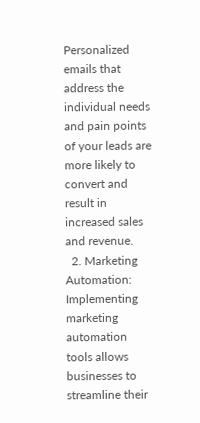Personalized emails that address the individual needs and pain points of your leads are more likely to convert and result in increased sales and revenue.
  2. Marketing Automation: Implementing marketing automation tools allows businesses to streamline their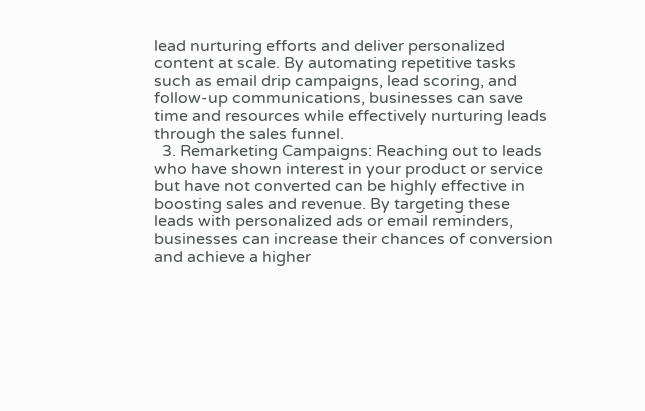lead nurturing efforts and deliver personalized content at scale. By automating repetitive tasks such as email drip campaigns, lead scoring, and follow-up communications, businesses can save time and resources while effectively nurturing leads through the sales funnel.
  3. Remarketing Campaigns: Reaching out to leads who have shown interest in your product or service but have not converted can be highly effective in boosting sales and revenue. By targeting these leads with personalized ads or email reminders, businesses can increase their chances of conversion and achieve a higher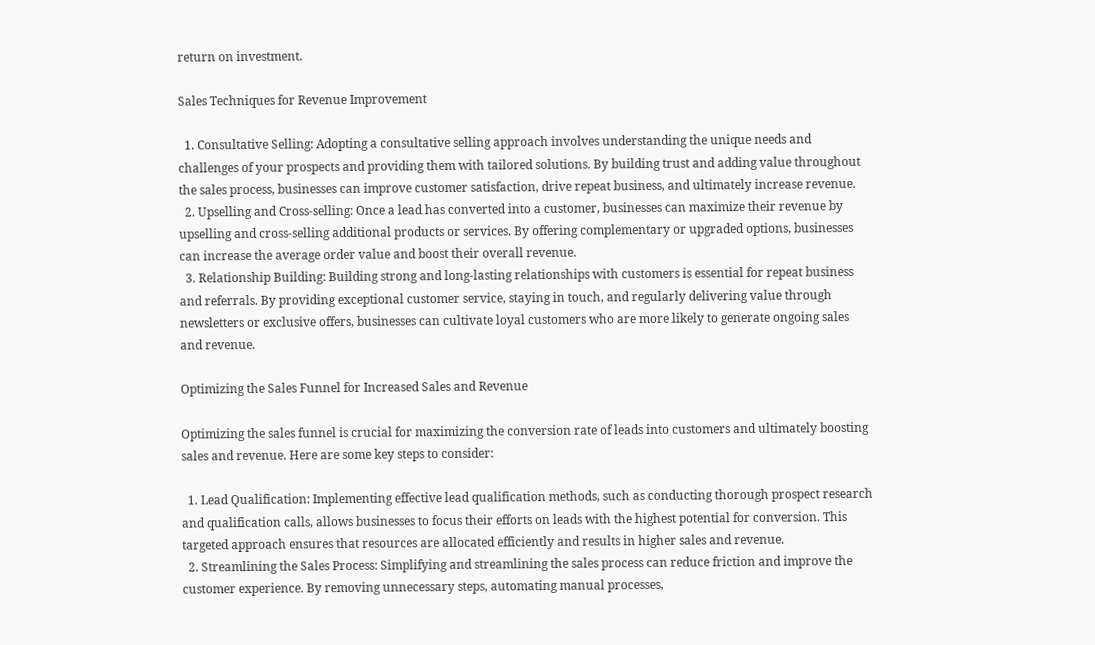return on investment.

Sales Techniques for Revenue Improvement

  1. Consultative Selling: Adopting a consultative selling approach involves understanding the unique needs and challenges of your prospects and providing them with tailored solutions. By building trust and adding value throughout the sales process, businesses can improve customer satisfaction, drive repeat business, and ultimately increase revenue.
  2. Upselling and Cross-selling: Once a lead has converted into a customer, businesses can maximize their revenue by upselling and cross-selling additional products or services. By offering complementary or upgraded options, businesses can increase the average order value and boost their overall revenue.
  3. Relationship Building: Building strong and long-lasting relationships with customers is essential for repeat business and referrals. By providing exceptional customer service, staying in touch, and regularly delivering value through newsletters or exclusive offers, businesses can cultivate loyal customers who are more likely to generate ongoing sales and revenue.

Optimizing the Sales Funnel for Increased Sales and Revenue

Optimizing the sales funnel is crucial for maximizing the conversion rate of leads into customers and ultimately boosting sales and revenue. Here are some key steps to consider:

  1. Lead Qualification: Implementing effective lead qualification methods, such as conducting thorough prospect research and qualification calls, allows businesses to focus their efforts on leads with the highest potential for conversion. This targeted approach ensures that resources are allocated efficiently and results in higher sales and revenue.
  2. Streamlining the Sales Process: Simplifying and streamlining the sales process can reduce friction and improve the customer experience. By removing unnecessary steps, automating manual processes,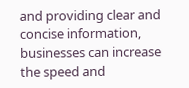and providing clear and concise information, businesses can increase the speed and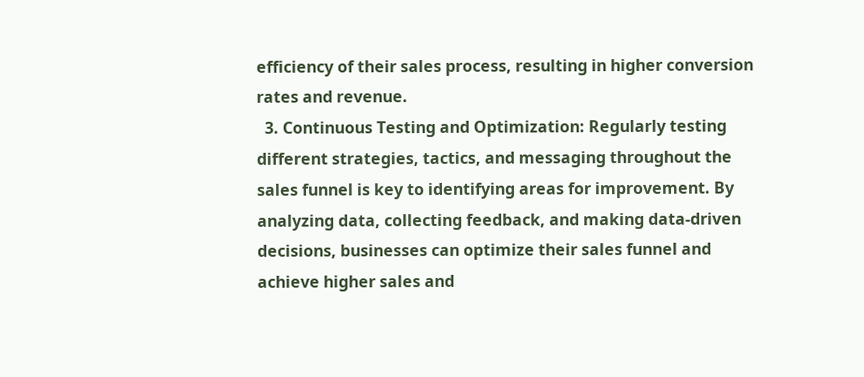efficiency of their sales process, resulting in higher conversion rates and revenue.
  3. Continuous Testing and Optimization: Regularly testing different strategies, tactics, and messaging throughout the sales funnel is key to identifying areas for improvement. By analyzing data, collecting feedback, and making data-driven decisions, businesses can optimize their sales funnel and achieve higher sales and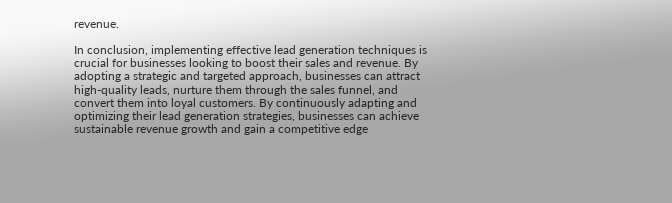revenue.

In conclusion, implementing effective lead generation techniques is crucial for businesses looking to boost their sales and revenue. By adopting a strategic and targeted approach, businesses can attract high-quality leads, nurture them through the sales funnel, and convert them into loyal customers. By continuously adapting and optimizing their lead generation strategies, businesses can achieve sustainable revenue growth and gain a competitive edge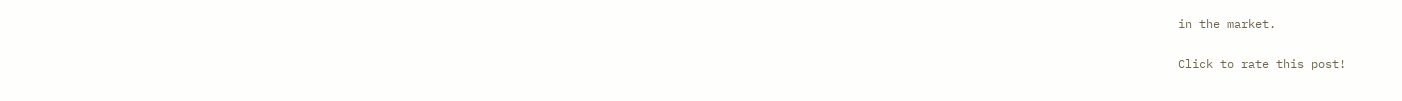in the market.

Click to rate this post!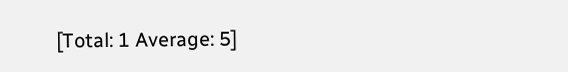[Total: 1 Average: 5]